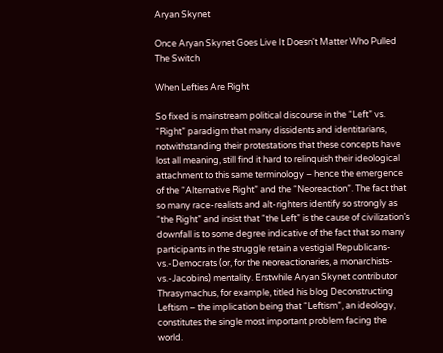Aryan Skynet

Once Aryan Skynet Goes Live It Doesn't Matter Who Pulled The Switch

When Lefties Are Right

So fixed is mainstream political discourse in the “Left” vs. “Right” paradigm that many dissidents and identitarians, notwithstanding their protestations that these concepts have lost all meaning, still find it hard to relinquish their ideological attachment to this same terminology – hence the emergence of the “Alternative Right” and the “Neoreaction”. The fact that so many race-realists and alt-righters identify so strongly as “the Right” and insist that “the Left” is the cause of civilization’s downfall is to some degree indicative of the fact that so many participants in the struggle retain a vestigial Republicans-vs.-Democrats (or, for the neoreactionaries, a monarchists-vs.-Jacobins) mentality. Erstwhile Aryan Skynet contributor Thrasymachus, for example, titled his blog Deconstructing Leftism – the implication being that “Leftism”, an ideology, constitutes the single most important problem facing the world.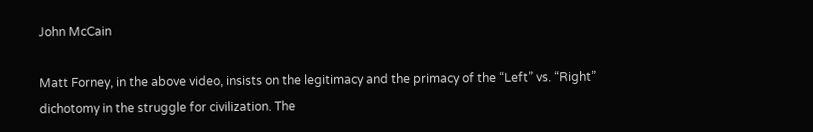John McCain

Matt Forney, in the above video, insists on the legitimacy and the primacy of the “Left” vs. “Right” dichotomy in the struggle for civilization. The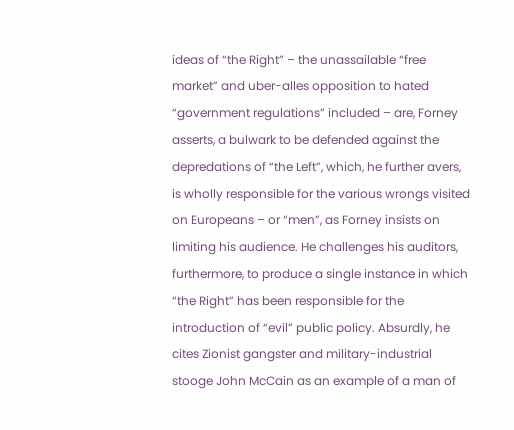ideas of “the Right” – the unassailable “free market” and uber-alles opposition to hated “government regulations” included – are, Forney asserts, a bulwark to be defended against the depredations of “the Left”, which, he further avers, is wholly responsible for the various wrongs visited on Europeans – or “men”, as Forney insists on limiting his audience. He challenges his auditors, furthermore, to produce a single instance in which “the Right” has been responsible for the introduction of “evil” public policy. Absurdly, he cites Zionist gangster and military-industrial stooge John McCain as an example of a man of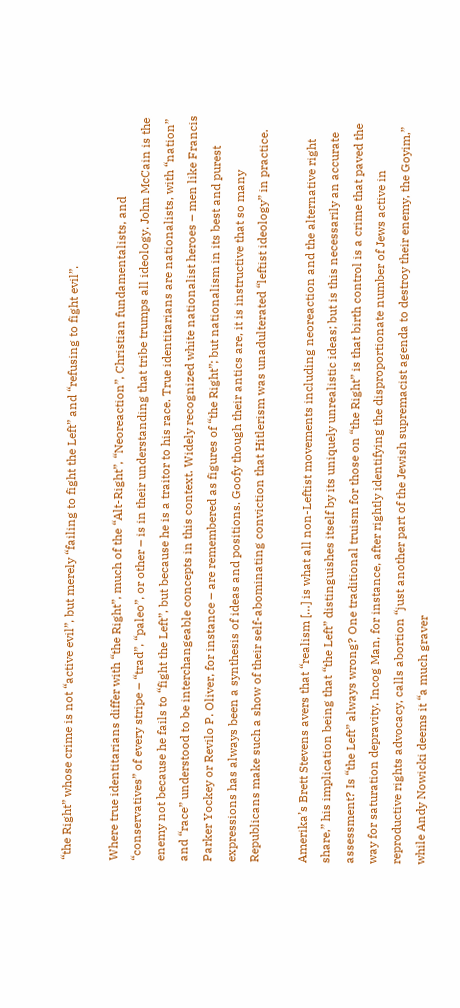“the Right” whose crime is not “active evil”, but merely “failing to fight the Left” and “refusing to fight evil”.

Where true identitarians differ with “the Right”, much of the “Alt-Right”, “Neoreaction”, Christian fundamentalists, and “conservatives” of every stripe – “trad”, “paleo”, or other – is in their understanding that tribe trumps all ideology. John McCain is the enemy not because he fails to “fight the Left”, but because he is a traitor to his race. True identitarians are nationalists, with “nation” and “race” understood to be interchangeable concepts in this context. Widely recognized white nationalist heroes – men like Francis Parker Yockey or Revilo P. Oliver, for instance – are remembered as figures of “the Right”; but nationalism in its best and purest expressions has always been a synthesis of ideas and positions. Goofy though their antics are, it is instructive that so many Republicans make such a show of their self-abominating conviction that Hitlerism was unadulterated “leftist ideology” in practice.

Amerika’s Brett Stevens avers that “realism […] is what all non-Leftist movements including neoreaction and the alternative right share,” his implication being that “the Left” distinguishes itself by its uniquely unrealistic ideas; but is this necessarily an accurate assessment? Is “the Left” always wrong? One traditional truism for those on “the Right” is that birth control is a crime that paved the way for saturation depravity. Incog Man, for instance, after rightly identifying the disproportionate number of Jews active in reproductive rights advocacy, calls abortion “just another part of the Jewish supremacist agenda to destroy their enemy, the Goyim,” while Andy Nowicki deems it “a much graver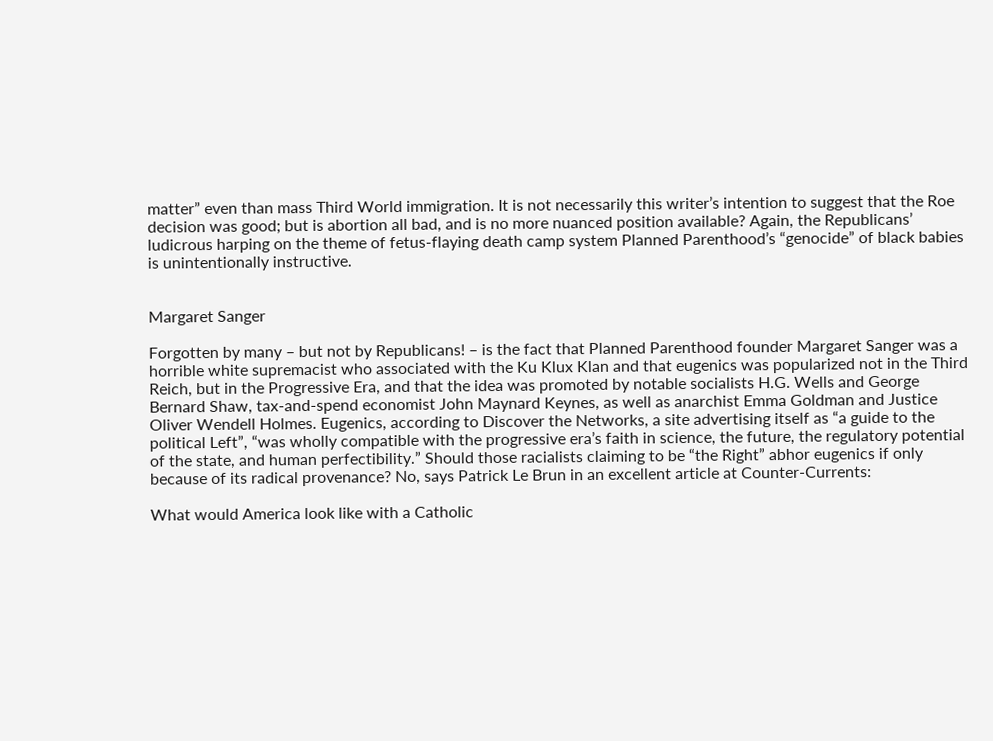matter” even than mass Third World immigration. It is not necessarily this writer’s intention to suggest that the Roe decision was good; but is abortion all bad, and is no more nuanced position available? Again, the Republicans’ ludicrous harping on the theme of fetus-flaying death camp system Planned Parenthood’s “genocide” of black babies is unintentionally instructive.


Margaret Sanger

Forgotten by many – but not by Republicans! – is the fact that Planned Parenthood founder Margaret Sanger was a horrible white supremacist who associated with the Ku Klux Klan and that eugenics was popularized not in the Third Reich, but in the Progressive Era, and that the idea was promoted by notable socialists H.G. Wells and George Bernard Shaw, tax-and-spend economist John Maynard Keynes, as well as anarchist Emma Goldman and Justice Oliver Wendell Holmes. Eugenics, according to Discover the Networks, a site advertising itself as “a guide to the political Left”, “was wholly compatible with the progressive era’s faith in science, the future, the regulatory potential of the state, and human perfectibility.” Should those racialists claiming to be “the Right” abhor eugenics if only because of its radical provenance? No, says Patrick Le Brun in an excellent article at Counter-Currents:

What would America look like with a Catholic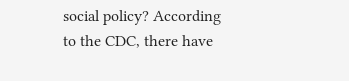social policy? According to the CDC, there have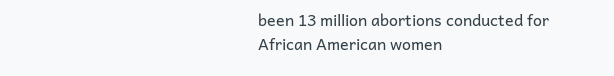been 13 million abortions conducted for African American women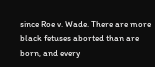since Roe v. Wade. There are more black fetuses aborted than are born, and every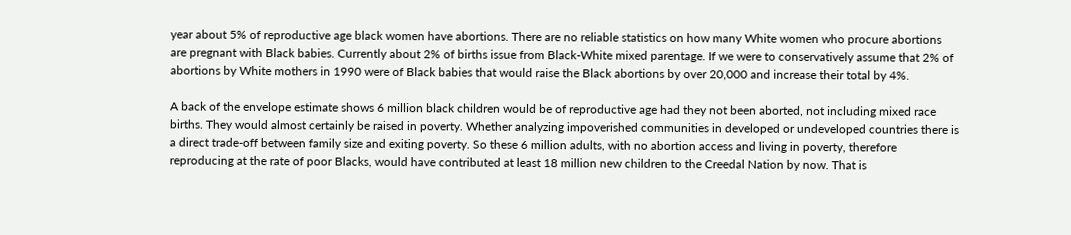year about 5% of reproductive age black women have abortions. There are no reliable statistics on how many White women who procure abortions are pregnant with Black babies. Currently about 2% of births issue from Black-White mixed parentage. If we were to conservatively assume that 2% of abortions by White mothers in 1990 were of Black babies that would raise the Black abortions by over 20,000 and increase their total by 4%.

A back of the envelope estimate shows 6 million black children would be of reproductive age had they not been aborted, not including mixed race births. They would almost certainly be raised in poverty. Whether analyzing impoverished communities in developed or undeveloped countries there is a direct trade-off between family size and exiting poverty. So these 6 million adults, with no abortion access and living in poverty, therefore reproducing at the rate of poor Blacks, would have contributed at least 18 million new children to the Creedal Nation by now. That is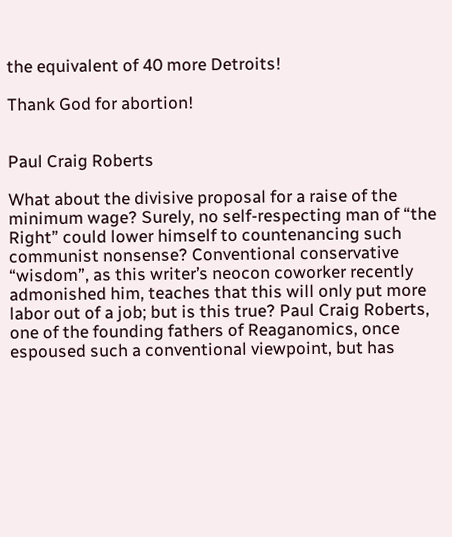the equivalent of 40 more Detroits!

Thank God for abortion!


Paul Craig Roberts

What about the divisive proposal for a raise of the minimum wage? Surely, no self-respecting man of “the Right” could lower himself to countenancing such communist nonsense? Conventional conservative “wisdom”, as this writer’s neocon coworker recently admonished him, teaches that this will only put more labor out of a job; but is this true? Paul Craig Roberts, one of the founding fathers of Reaganomics, once espoused such a conventional viewpoint, but has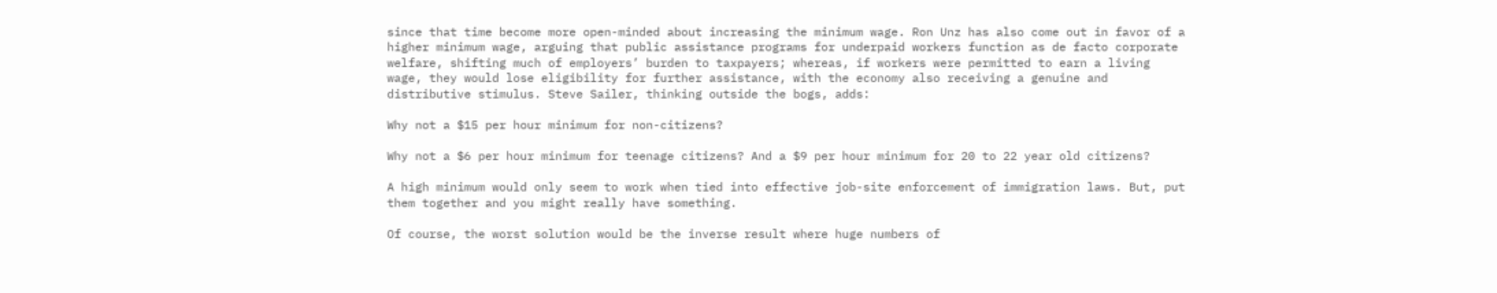since that time become more open-minded about increasing the minimum wage. Ron Unz has also come out in favor of a higher minimum wage, arguing that public assistance programs for underpaid workers function as de facto corporate welfare, shifting much of employers’ burden to taxpayers; whereas, if workers were permitted to earn a living wage, they would lose eligibility for further assistance, with the economy also receiving a genuine and distributive stimulus. Steve Sailer, thinking outside the bogs, adds:

Why not a $15 per hour minimum for non-citizens?

Why not a $6 per hour minimum for teenage citizens? And a $9 per hour minimum for 20 to 22 year old citizens?

A high minimum would only seem to work when tied into effective job-site enforcement of immigration laws. But, put them together and you might really have something.

Of course, the worst solution would be the inverse result where huge numbers of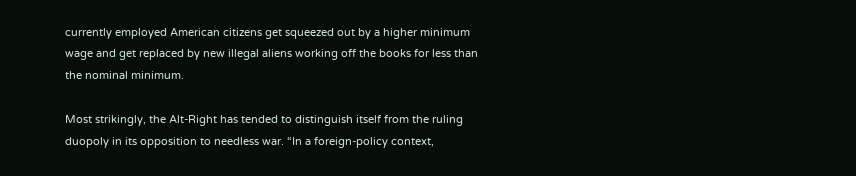currently employed American citizens get squeezed out by a higher minimum wage and get replaced by new illegal aliens working off the books for less than the nominal minimum.

Most strikingly, the Alt-Right has tended to distinguish itself from the ruling duopoly in its opposition to needless war. “In a foreign-policy context,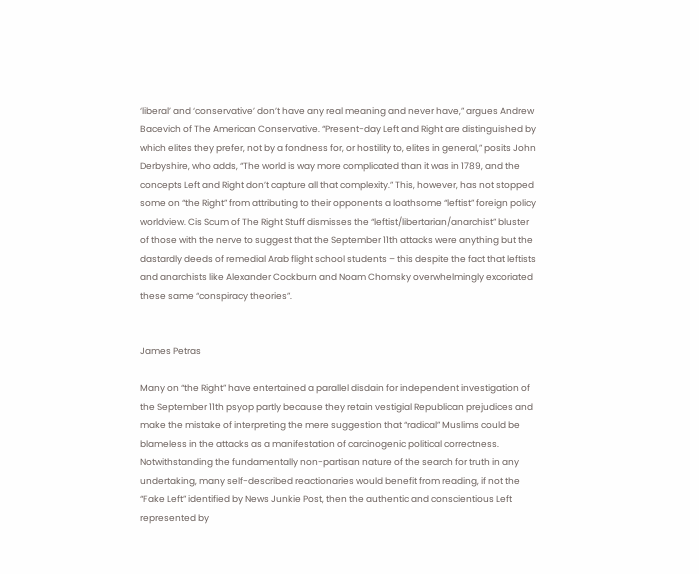‘liberal’ and ‘conservative’ don’t have any real meaning and never have,” argues Andrew Bacevich of The American Conservative. “Present-day Left and Right are distinguished by which elites they prefer, not by a fondness for, or hostility to, elites in general,” posits John Derbyshire, who adds, “The world is way more complicated than it was in 1789, and the concepts Left and Right don’t capture all that complexity.” This, however, has not stopped some on “the Right” from attributing to their opponents a loathsome “leftist” foreign policy worldview. Cis Scum of The Right Stuff dismisses the “leftist/libertarian/anarchist” bluster of those with the nerve to suggest that the September 11th attacks were anything but the dastardly deeds of remedial Arab flight school students – this despite the fact that leftists and anarchists like Alexander Cockburn and Noam Chomsky overwhelmingly excoriated these same “conspiracy theories”.


James Petras

Many on “the Right” have entertained a parallel disdain for independent investigation of the September 11th psyop partly because they retain vestigial Republican prejudices and make the mistake of interpreting the mere suggestion that “radical” Muslims could be blameless in the attacks as a manifestation of carcinogenic political correctness. Notwithstanding the fundamentally non-partisan nature of the search for truth in any undertaking, many self-described reactionaries would benefit from reading, if not the “Fake Left” identified by News Junkie Post, then the authentic and conscientious Left represented by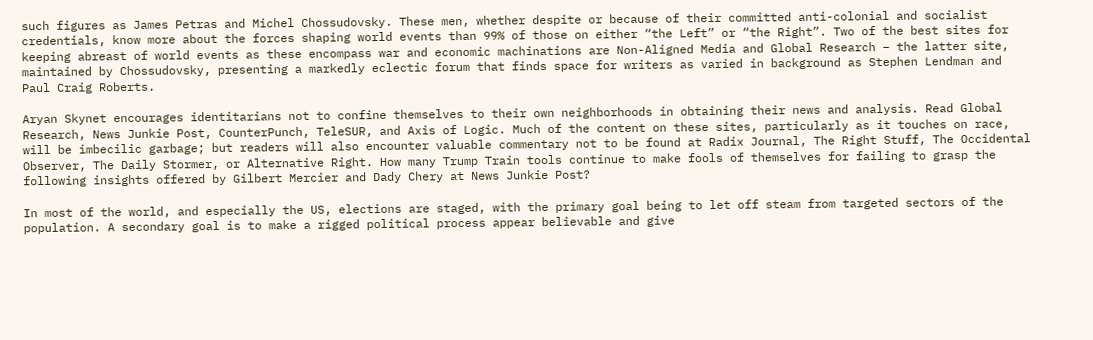such figures as James Petras and Michel Chossudovsky. These men, whether despite or because of their committed anti-colonial and socialist credentials, know more about the forces shaping world events than 99% of those on either “the Left” or “the Right”. Two of the best sites for keeping abreast of world events as these encompass war and economic machinations are Non-Aligned Media and Global Research – the latter site, maintained by Chossudovsky, presenting a markedly eclectic forum that finds space for writers as varied in background as Stephen Lendman and Paul Craig Roberts.

Aryan Skynet encourages identitarians not to confine themselves to their own neighborhoods in obtaining their news and analysis. Read Global Research, News Junkie Post, CounterPunch, TeleSUR, and Axis of Logic. Much of the content on these sites, particularly as it touches on race, will be imbecilic garbage; but readers will also encounter valuable commentary not to be found at Radix Journal, The Right Stuff, The Occidental Observer, The Daily Stormer, or Alternative Right. How many Trump Train tools continue to make fools of themselves for failing to grasp the following insights offered by Gilbert Mercier and Dady Chery at News Junkie Post?

In most of the world, and especially the US, elections are staged, with the primary goal being to let off steam from targeted sectors of the population. A secondary goal is to make a rigged political process appear believable and give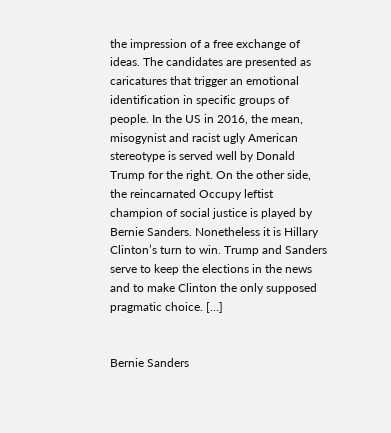the impression of a free exchange of ideas. The candidates are presented as caricatures that trigger an emotional identification in specific groups of people. In the US in 2016, the mean, misogynist and racist ugly American stereotype is served well by Donald Trump for the right. On the other side, the reincarnated Occupy leftist champion of social justice is played by Bernie Sanders. Nonetheless it is Hillary Clinton’s turn to win. Trump and Sanders serve to keep the elections in the news and to make Clinton the only supposed pragmatic choice. […]


Bernie Sanders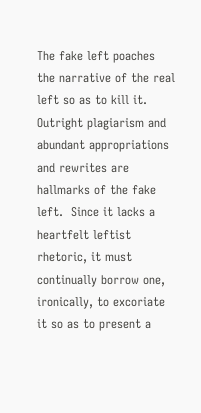The fake left poaches the narrative of the real left so as to kill it. Outright plagiarism and abundant appropriations and rewrites are hallmarks of the fake left.  Since it lacks a heartfelt leftist rhetoric, it must continually borrow one, ironically, to excoriate it so as to present a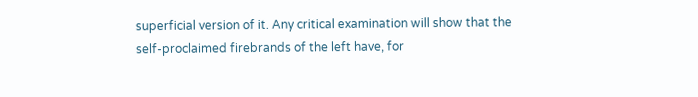superficial version of it. Any critical examination will show that the self-proclaimed firebrands of the left have, for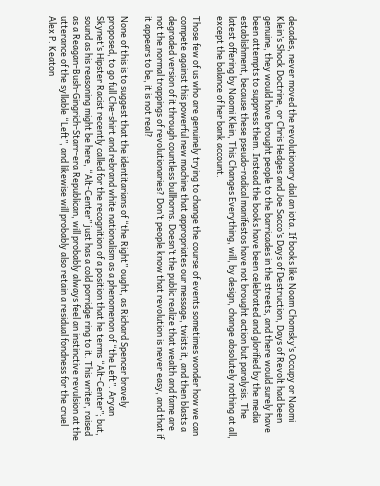decades, never moved the revolutionary dial an iota. If books like Noam Chomsky’s Occupy or Naomi Klein’s Shock Doctrine, or Chris Hedges and Joe Sacco’s Days of Destruction, Days of Revolt had been genuine, they would have brought people to the barricades in the streets, and there would surely have been attempts to suppress them. Instead the books have been celebrated and glorified by the media establishment, because these pseudo-radical manifestos have not brought action but paralysis. The latest offering by Naomi Klein, This Changes Everything, will, by design, change absolutely nothing at all, except the balance of her bank account.

Those few of us who are genuinely trying to change the course of events sometimes wonder how we can compete against this powerful new machine that appropriates our message, twists it, and then blasts a degraded version of it through countless bullhorns. Doesn’t the public realize that wealth and fame are not the normal trappings of revolutionaries? Don’t people know that revolution is never easy, and that if it appears to be, it is not real?

None of this is to suggest that the identitarians of “the Right” ought, as Richard Spencer bravely proposed, to go full Che-shirt and rebrand white nationalism as a phenomenon of “the Left”. Aryan Skynet’s Hipster Racist recently called for the recognition of a position that he terms “Alt-Center”; but, sound as his reasoning might be here, “Alt-Center” just has a cold porridge ring to it. This writer, raised as a Reagan-Bush-Gingrich-Starr-era Republican, will probably always feel an instinctive revulsion at the utterance of the syllable “Left”, and likewise will probably also retain a residual fondness for the cruel Alex P. Keaton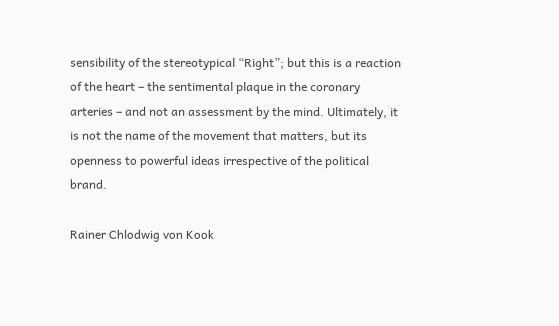sensibility of the stereotypical “Right”; but this is a reaction of the heart – the sentimental plaque in the coronary arteries – and not an assessment by the mind. Ultimately, it is not the name of the movement that matters, but its openness to powerful ideas irrespective of the political brand.

Rainer Chlodwig von Kook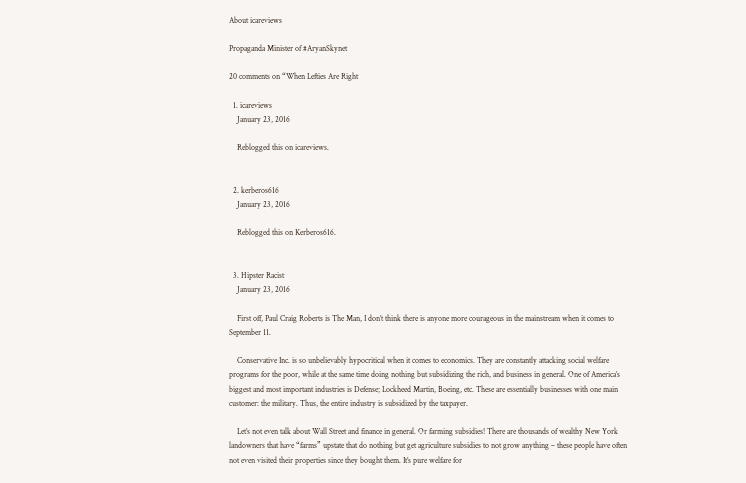About icareviews

Propaganda Minister of #AryanSkynet

20 comments on “When Lefties Are Right

  1. icareviews
    January 23, 2016

    Reblogged this on icareviews.


  2. kerberos616
    January 23, 2016

    Reblogged this on Kerberos616.


  3. Hipster Racist
    January 23, 2016

    First off, Paul Craig Roberts is The Man, I don’t think there is anyone more courageous in the mainstream when it comes to September 11.

    Conservative Inc. is so unbelievably hypocritical when it comes to economics. They are constantly attacking social welfare programs for the poor, while at the same time doing nothing but subsidizing the rich, and business in general. One of America’s biggest and most important industries is Defense; Lockheed Martin, Boeing, etc. These are essentially businesses with one main customer: the military. Thus, the entire industry is subsidized by the taxpayer.

    Let’s not even talk about Wall Street and finance in general. Or farming subsidies! There are thousands of wealthy New York landowners that have “farms” upstate that do nothing but get agriculture subsidies to not grow anything – these people have often not even visited their properties since they bought them. It’s pure welfare for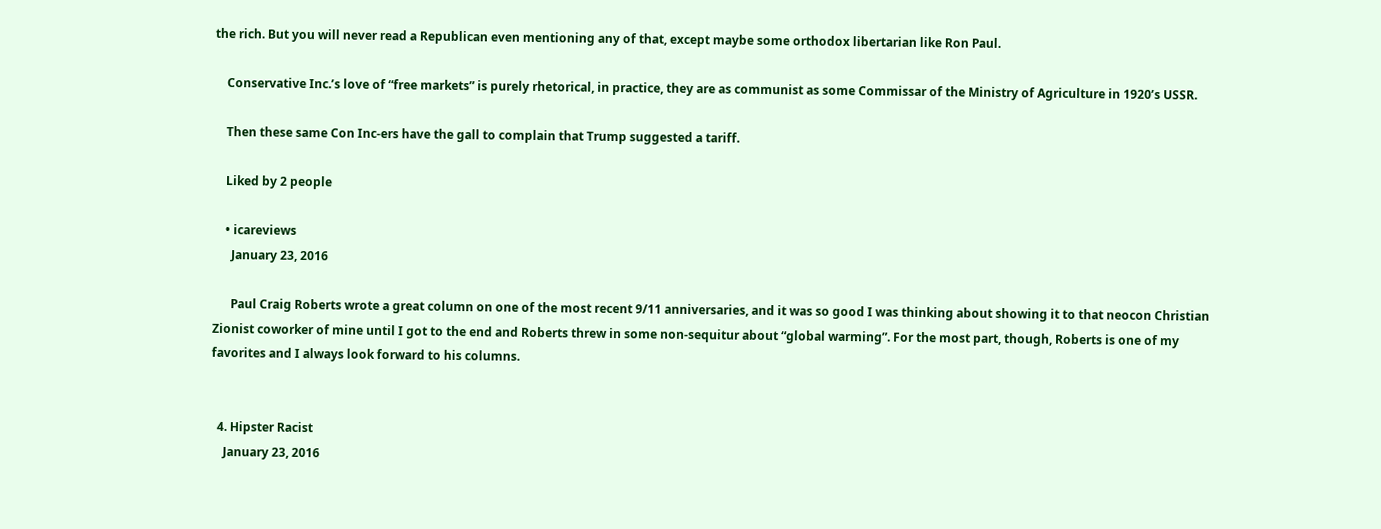the rich. But you will never read a Republican even mentioning any of that, except maybe some orthodox libertarian like Ron Paul.

    Conservative Inc.’s love of “free markets” is purely rhetorical, in practice, they are as communist as some Commissar of the Ministry of Agriculture in 1920’s USSR.

    Then these same Con Inc-ers have the gall to complain that Trump suggested a tariff.

    Liked by 2 people

    • icareviews
      January 23, 2016

      Paul Craig Roberts wrote a great column on one of the most recent 9/11 anniversaries, and it was so good I was thinking about showing it to that neocon Christian Zionist coworker of mine until I got to the end and Roberts threw in some non-sequitur about “global warming”. For the most part, though, Roberts is one of my favorites and I always look forward to his columns.


  4. Hipster Racist
    January 23, 2016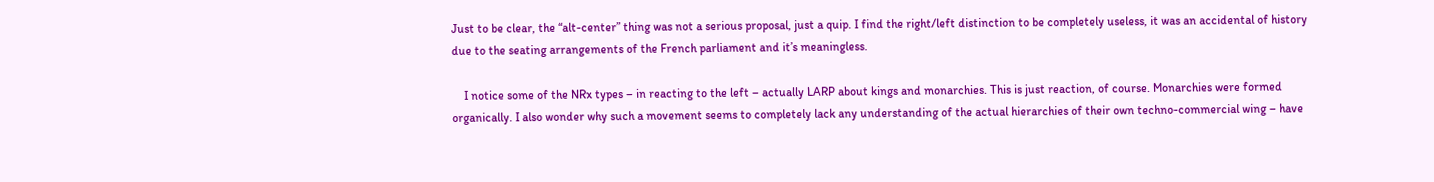Just to be clear, the “alt-center” thing was not a serious proposal, just a quip. I find the right/left distinction to be completely useless, it was an accidental of history due to the seating arrangements of the French parliament and it’s meaningless.

    I notice some of the NRx types – in reacting to the left – actually LARP about kings and monarchies. This is just reaction, of course. Monarchies were formed organically. I also wonder why such a movement seems to completely lack any understanding of the actual hierarchies of their own techno-commercial wing – have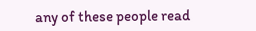any of these people read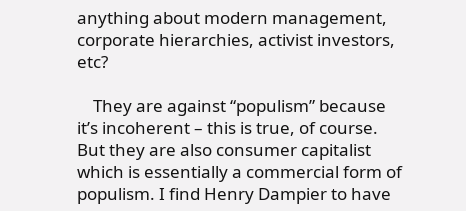anything about modern management, corporate hierarchies, activist investors, etc?

    They are against “populism” because it’s incoherent – this is true, of course. But they are also consumer capitalist which is essentially a commercial form of populism. I find Henry Dampier to have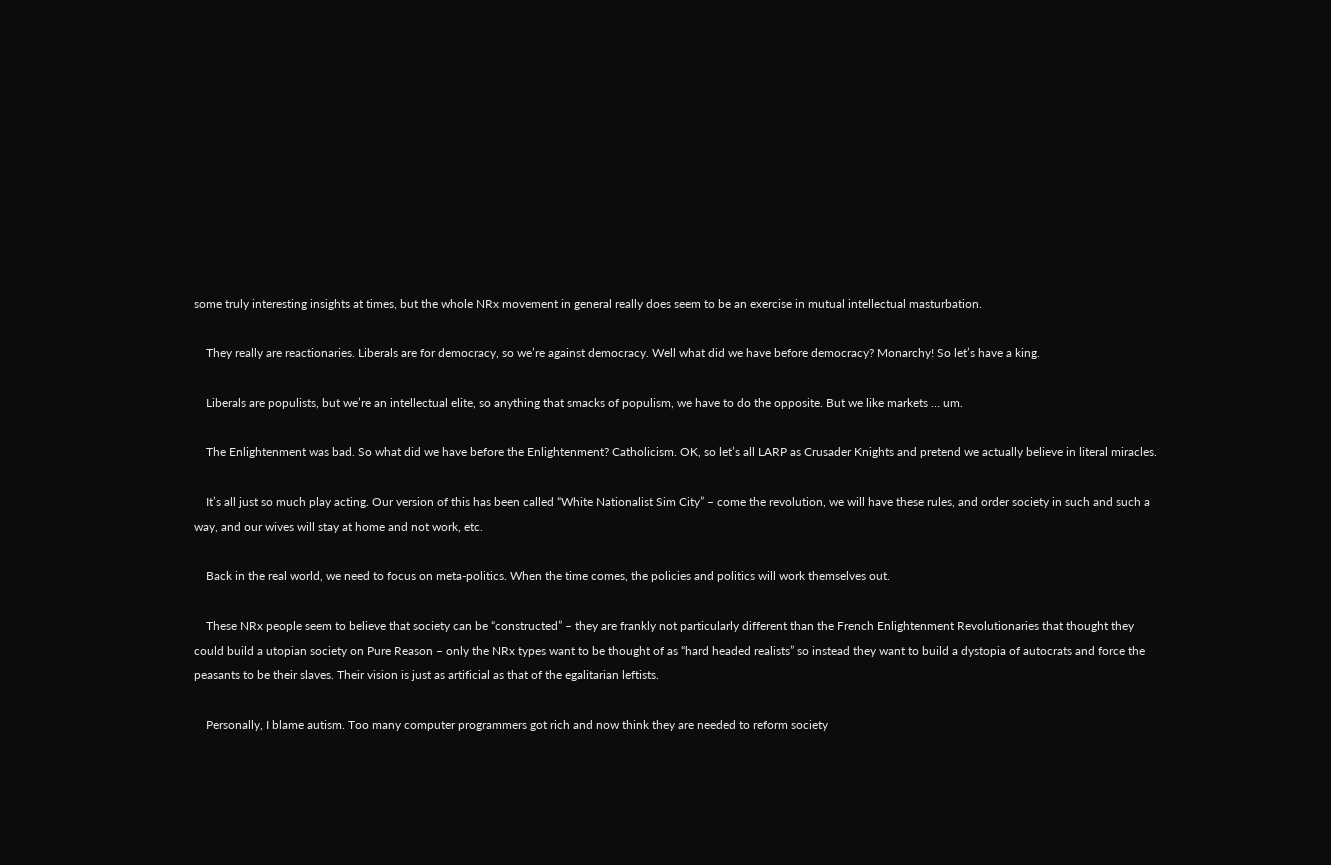some truly interesting insights at times, but the whole NRx movement in general really does seem to be an exercise in mutual intellectual masturbation.

    They really are reactionaries. Liberals are for democracy, so we’re against democracy. Well what did we have before democracy? Monarchy! So let’s have a king.

    Liberals are populists, but we’re an intellectual elite, so anything that smacks of populism, we have to do the opposite. But we like markets … um.

    The Enlightenment was bad. So what did we have before the Enlightenment? Catholicism. OK, so let’s all LARP as Crusader Knights and pretend we actually believe in literal miracles.

    It’s all just so much play acting. Our version of this has been called “White Nationalist Sim City” – come the revolution, we will have these rules, and order society in such and such a way, and our wives will stay at home and not work, etc.

    Back in the real world, we need to focus on meta-politics. When the time comes, the policies and politics will work themselves out.

    These NRx people seem to believe that society can be “constructed” – they are frankly not particularly different than the French Enlightenment Revolutionaries that thought they could build a utopian society on Pure Reason – only the NRx types want to be thought of as “hard headed realists” so instead they want to build a dystopia of autocrats and force the peasants to be their slaves. Their vision is just as artificial as that of the egalitarian leftists.

    Personally, I blame autism. Too many computer programmers got rich and now think they are needed to reform society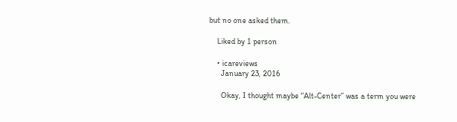but no one asked them.

    Liked by 1 person

    • icareviews
      January 23, 2016

      Okay, I thought maybe “Alt-Center” was a term you were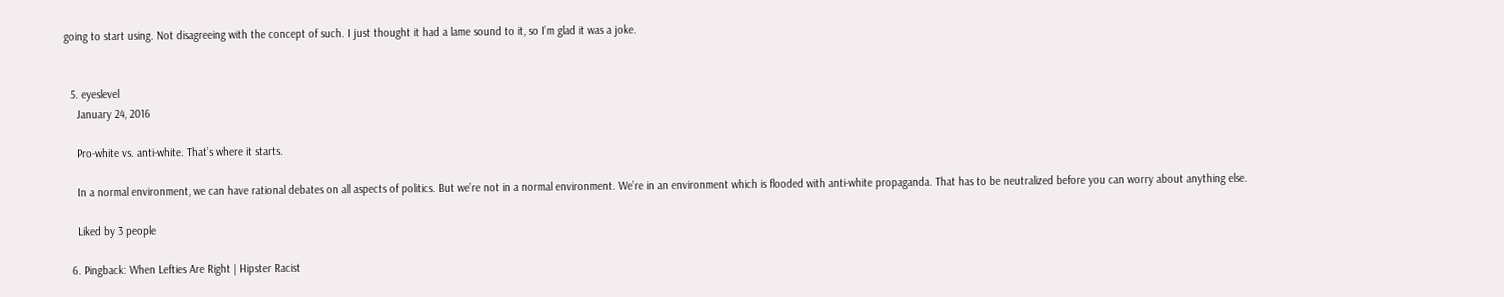going to start using. Not disagreeing with the concept of such. I just thought it had a lame sound to it, so I’m glad it was a joke.


  5. eyeslevel
    January 24, 2016

    Pro-white vs. anti-white. That’s where it starts.

    In a normal environment, we can have rational debates on all aspects of politics. But we’re not in a normal environment. We’re in an environment which is flooded with anti-white propaganda. That has to be neutralized before you can worry about anything else.

    Liked by 3 people

  6. Pingback: When Lefties Are Right | Hipster Racist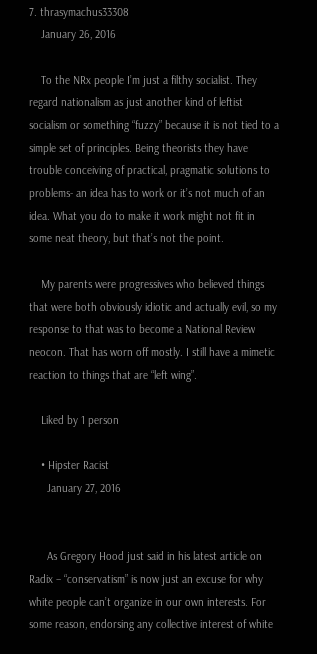7. thrasymachus33308
    January 26, 2016

    To the NRx people I’m just a filthy socialist. They regard nationalism as just another kind of leftist socialism or something “fuzzy” because it is not tied to a simple set of principles. Being theorists they have trouble conceiving of practical, pragmatic solutions to problems- an idea has to work or it’s not much of an idea. What you do to make it work might not fit in some neat theory, but that’s not the point.

    My parents were progressives who believed things that were both obviously idiotic and actually evil, so my response to that was to become a National Review neocon. That has worn off mostly. I still have a mimetic reaction to things that are “left wing”.

    Liked by 1 person

    • Hipster Racist
      January 27, 2016


      As Gregory Hood just said in his latest article on Radix – “conservatism” is now just an excuse for why white people can’t organize in our own interests. For some reason, endorsing any collective interest of white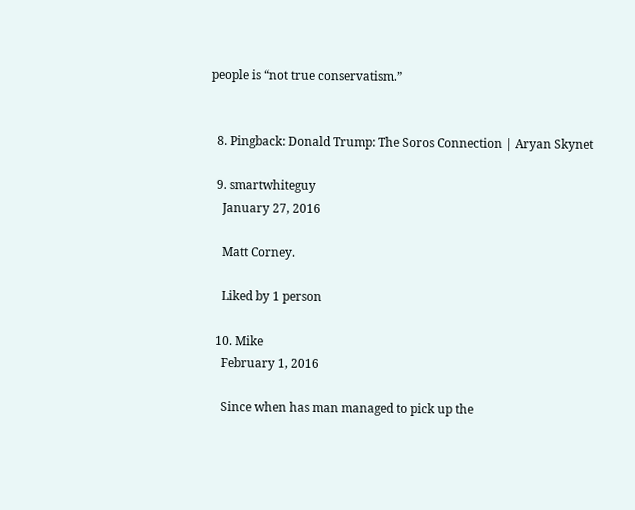people is “not true conservatism.”


  8. Pingback: Donald Trump: The Soros Connection | Aryan Skynet

  9. smartwhiteguy
    January 27, 2016

    Matt Corney.

    Liked by 1 person

  10. Mike
    February 1, 2016

    Since when has man managed to pick up the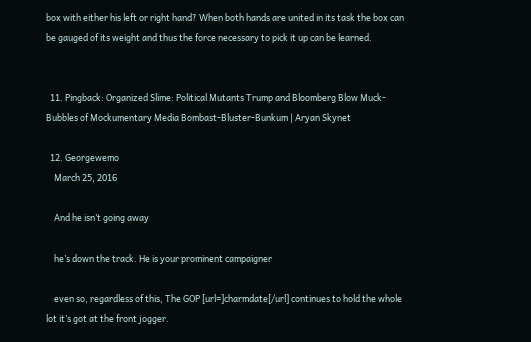box with either his left or right hand? When both hands are united in its task the box can be gauged of its weight and thus the force necessary to pick it up can be learned.


  11. Pingback: Organized Slime: Political Mutants Trump and Bloomberg Blow Muck-Bubbles of Mockumentary Media Bombast-Bluster-Bunkum | Aryan Skynet

  12. Georgewemo
    March 25, 2016

    And he isn’t going away

    he’s down the track. He is your prominent campaigner

    even so, regardless of this, The GOP [url=]charmdate[/url] continues to hold the whole lot it’s got at the front jogger.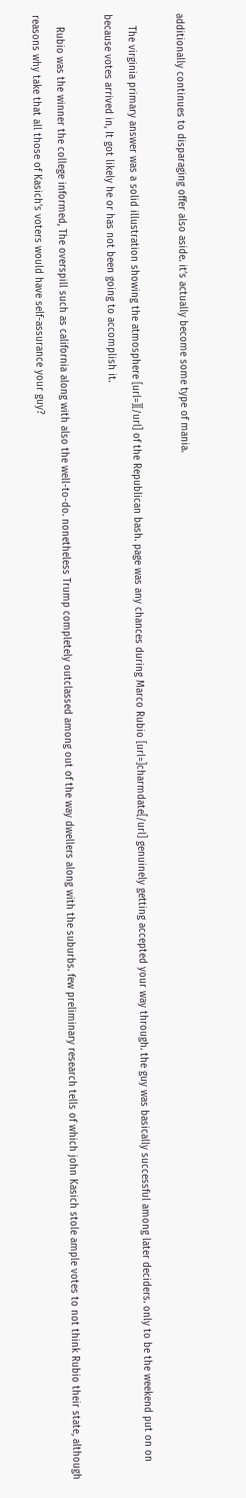additionally continues to disparaging offer also aside. it’s actually become some type of mania.

    The virginia primary answer was a solid illustration showing the atmosphere [url=][/url] of the Republican bash. page was any chances during Marco Rubio [url=]charmdate[/url] genuinely getting accepted your way through. the guy was basically successful among later deciders. only to be the weekend put on on because votes arrived in, It got likely he or has not been going to accomplish it.

    Rubio was the winner the college informed, The overspill such as california along with also the well-to-do. nonetheless Trump completely outclassed among out of the way dwellers along with the suburbs. few preliminary research tells of which john Kasich stole ample votes to not think Rubio their state, although reasons why take that all those of Kasich’s voters would have self-assurance your guy?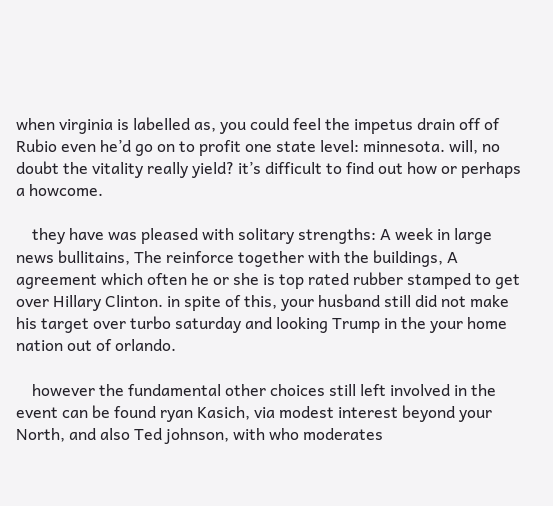when virginia is labelled as, you could feel the impetus drain off of Rubio even he’d go on to profit one state level: minnesota. will, no doubt the vitality really yield? it’s difficult to find out how or perhaps a howcome.

    they have was pleased with solitary strengths: A week in large news bullitains, The reinforce together with the buildings, A agreement which often he or she is top rated rubber stamped to get over Hillary Clinton. in spite of this, your husband still did not make his target over turbo saturday and looking Trump in the your home nation out of orlando.

    however the fundamental other choices still left involved in the event can be found ryan Kasich, via modest interest beyond your North, and also Ted johnson, with who moderates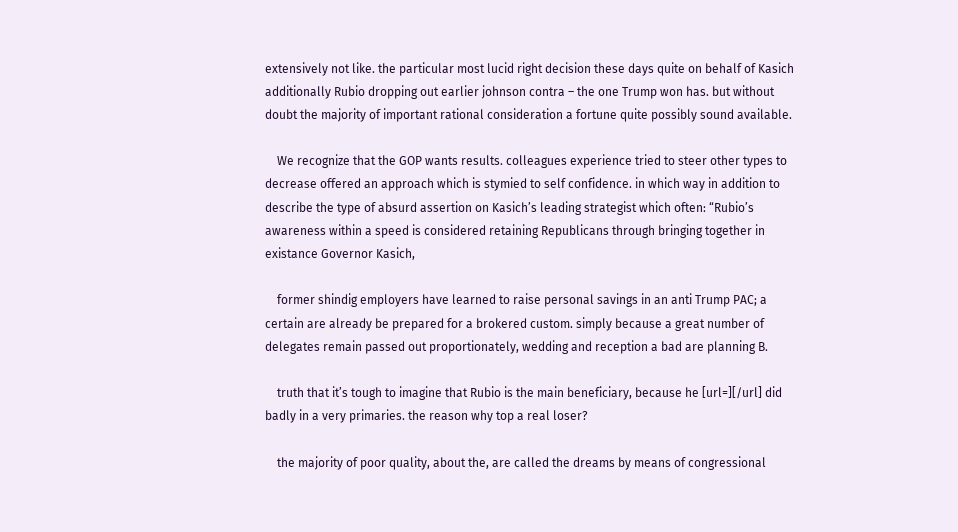extensively not like. the particular most lucid right decision these days quite on behalf of Kasich additionally Rubio dropping out earlier johnson contra – the one Trump won has. but without doubt the majority of important rational consideration a fortune quite possibly sound available.

    We recognize that the GOP wants results. colleagues experience tried to steer other types to decrease offered an approach which is stymied to self confidence. in which way in addition to describe the type of absurd assertion on Kasich’s leading strategist which often: “Rubio’s awareness within a speed is considered retaining Republicans through bringing together in existance Governor Kasich,

    former shindig employers have learned to raise personal savings in an anti Trump PAC; a certain are already be prepared for a brokered custom. simply because a great number of delegates remain passed out proportionately, wedding and reception a bad are planning B.

    truth that it’s tough to imagine that Rubio is the main beneficiary, because he [url=][/url] did badly in a very primaries. the reason why top a real loser?

    the majority of poor quality, about the, are called the dreams by means of congressional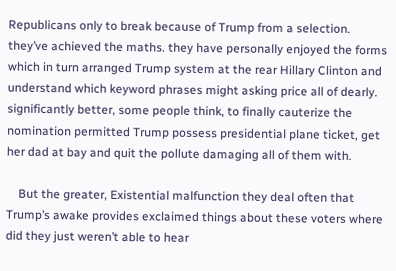Republicans only to break because of Trump from a selection. they’ve achieved the maths. they have personally enjoyed the forms which in turn arranged Trump system at the rear Hillary Clinton and understand which keyword phrases might asking price all of dearly. significantly better, some people think, to finally cauterize the nomination permitted Trump possess presidential plane ticket, get her dad at bay and quit the pollute damaging all of them with.

    But the greater, Existential malfunction they deal often that Trump’s awake provides exclaimed things about these voters where did they just weren’t able to hear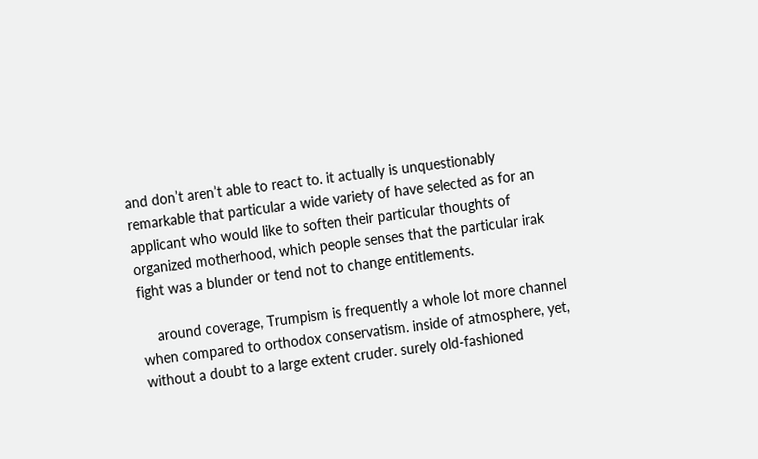and don’t aren’t able to react to. it actually is unquestionably remarkable that particular a wide variety of have selected as for an applicant who would like to soften their particular thoughts of organized motherhood, which people senses that the particular irak fight was a blunder or tend not to change entitlements.

    around coverage, Trumpism is frequently a whole lot more channel when compared to orthodox conservatism. inside of atmosphere, yet, without a doubt to a large extent cruder. surely old-fashioned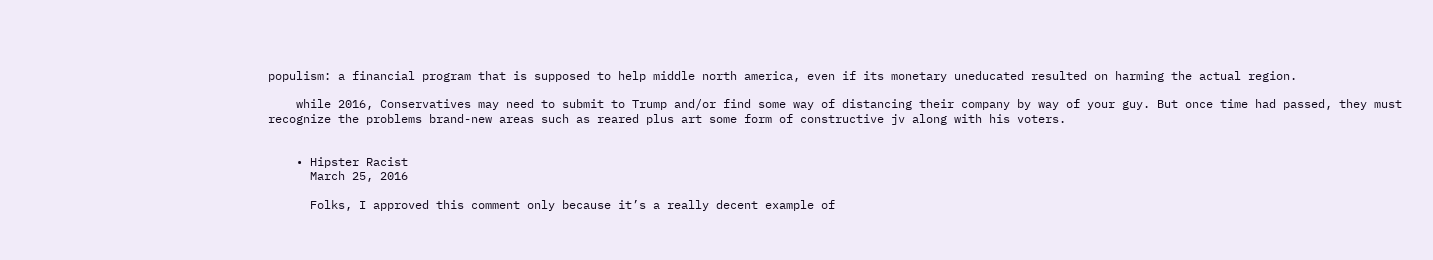populism: a financial program that is supposed to help middle north america, even if its monetary uneducated resulted on harming the actual region.

    while 2016, Conservatives may need to submit to Trump and/or find some way of distancing their company by way of your guy. But once time had passed, they must recognize the problems brand-new areas such as reared plus art some form of constructive jv along with his voters.


    • Hipster Racist
      March 25, 2016

      Folks, I approved this comment only because it’s a really decent example of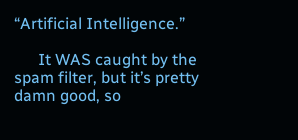“Artificial Intelligence.”

      It WAS caught by the spam filter, but it’s pretty damn good, so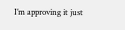I’m approving it just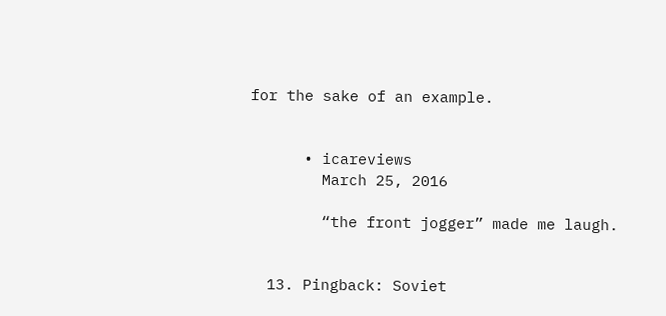for the sake of an example.


      • icareviews
        March 25, 2016

        “the front jogger” made me laugh.


  13. Pingback: Soviet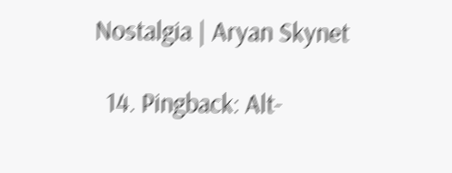Nostalgia | Aryan Skynet

  14. Pingback: Alt-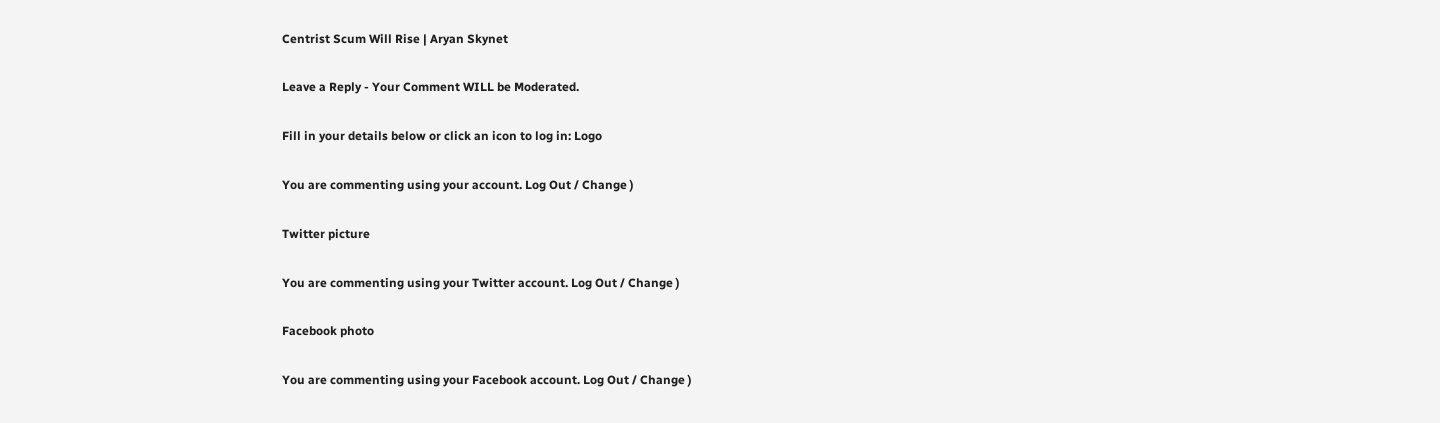Centrist Scum Will Rise | Aryan Skynet

Leave a Reply - Your Comment WILL be Moderated.

Fill in your details below or click an icon to log in: Logo

You are commenting using your account. Log Out / Change )

Twitter picture

You are commenting using your Twitter account. Log Out / Change )

Facebook photo

You are commenting using your Facebook account. Log Out / Change )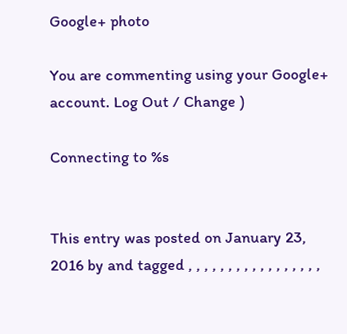Google+ photo

You are commenting using your Google+ account. Log Out / Change )

Connecting to %s


This entry was posted on January 23, 2016 by and tagged , , , , , , , , , , , , , , , , ,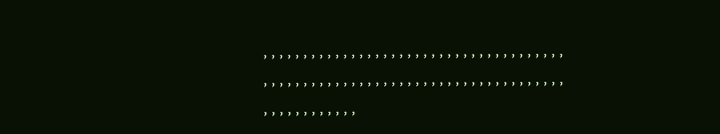, , , , , , , , , , , , , , , , , , , , , , , , , , , , , , , , , , , , , , , , , , , , , , , , , , , , , , , , , , , , , , , , , , , , , , , , , , , , , , , , , , , , , , , ,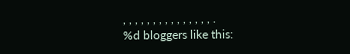, , , , , , , , , , , , , , , .
%d bloggers like this: